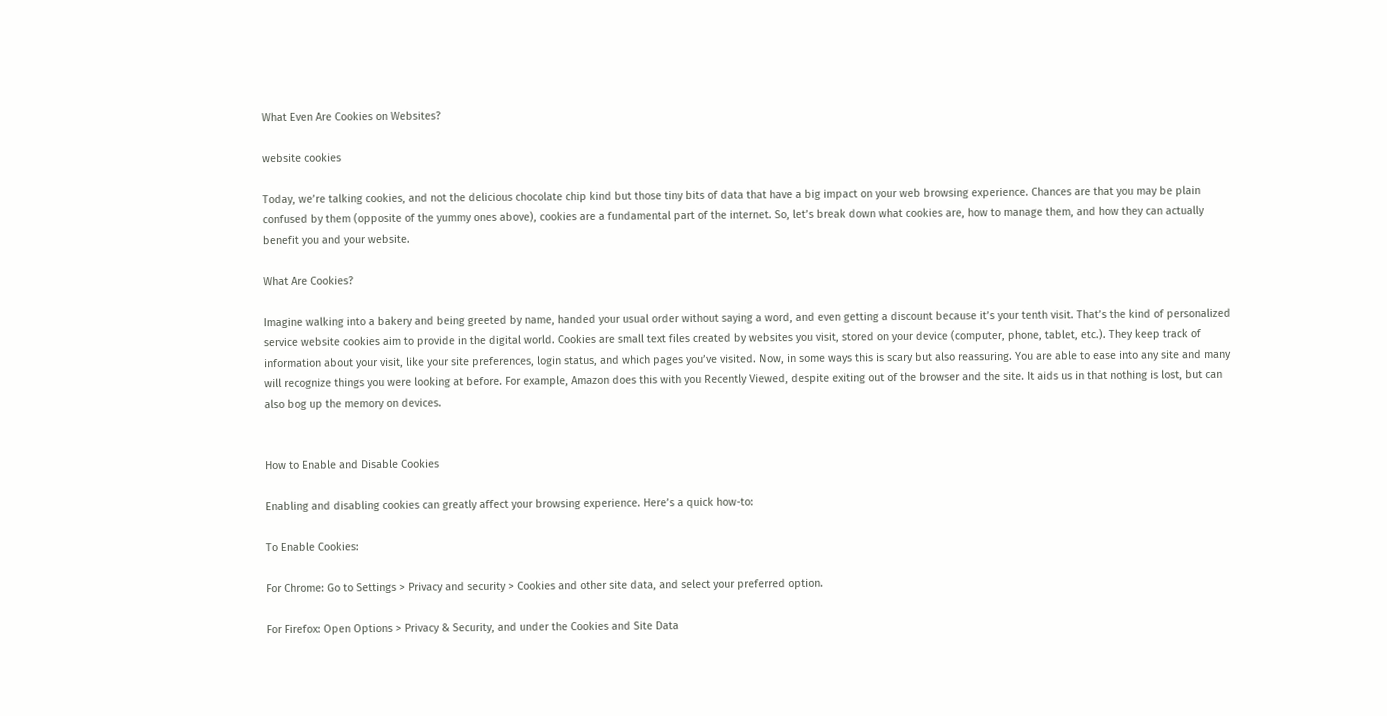What Even Are Cookies on Websites?

website cookies

Today, we’re talking cookies, and not the delicious chocolate chip kind but those tiny bits of data that have a big impact on your web browsing experience. Chances are that you may be plain confused by them (opposite of the yummy ones above), cookies are a fundamental part of the internet. So, let’s break down what cookies are, how to manage them, and how they can actually benefit you and your website.

What Are Cookies?

Imagine walking into a bakery and being greeted by name, handed your usual order without saying a word, and even getting a discount because it’s your tenth visit. That’s the kind of personalized service website cookies aim to provide in the digital world. Cookies are small text files created by websites you visit, stored on your device (computer, phone, tablet, etc.). They keep track of information about your visit, like your site preferences, login status, and which pages you’ve visited. Now, in some ways this is scary but also reassuring. You are able to ease into any site and many will recognize things you were looking at before. For example, Amazon does this with you Recently Viewed, despite exiting out of the browser and the site. It aids us in that nothing is lost, but can also bog up the memory on devices.


How to Enable and Disable Cookies

Enabling and disabling cookies can greatly affect your browsing experience. Here’s a quick how-to:

To Enable Cookies:

For Chrome: Go to Settings > Privacy and security > Cookies and other site data, and select your preferred option.

For Firefox: Open Options > Privacy & Security, and under the Cookies and Site Data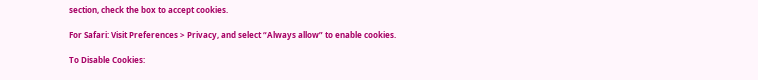section, check the box to accept cookies.

For Safari: Visit Preferences > Privacy, and select “Always allow” to enable cookies.

To Disable Cookies: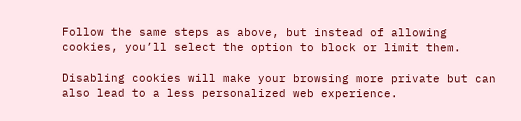Follow the same steps as above, but instead of allowing cookies, you’ll select the option to block or limit them.

Disabling cookies will make your browsing more private but can also lead to a less personalized web experience.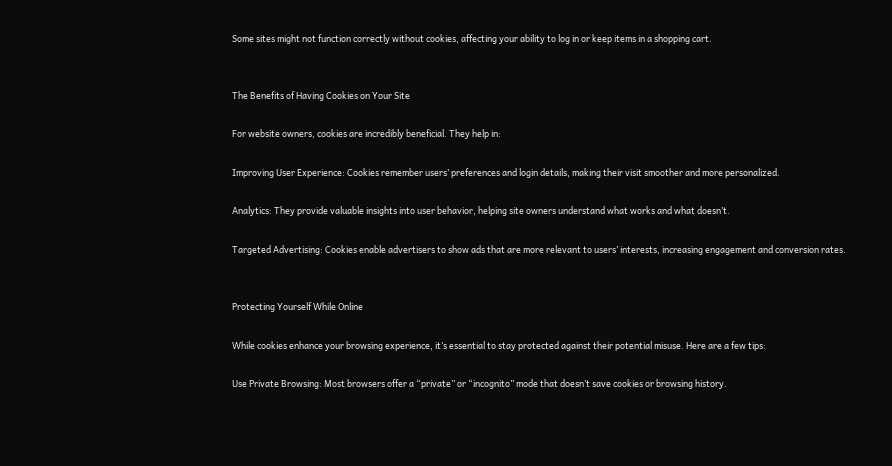Some sites might not function correctly without cookies, affecting your ability to log in or keep items in a shopping cart.


The Benefits of Having Cookies on Your Site

For website owners, cookies are incredibly beneficial. They help in:

Improving User Experience: Cookies remember users’ preferences and login details, making their visit smoother and more personalized.

Analytics: They provide valuable insights into user behavior, helping site owners understand what works and what doesn’t.

Targeted Advertising: Cookies enable advertisers to show ads that are more relevant to users’ interests, increasing engagement and conversion rates.


Protecting Yourself While Online

While cookies enhance your browsing experience, it’s essential to stay protected against their potential misuse. Here are a few tips:

Use Private Browsing: Most browsers offer a “private” or “incognito” mode that doesn’t save cookies or browsing history.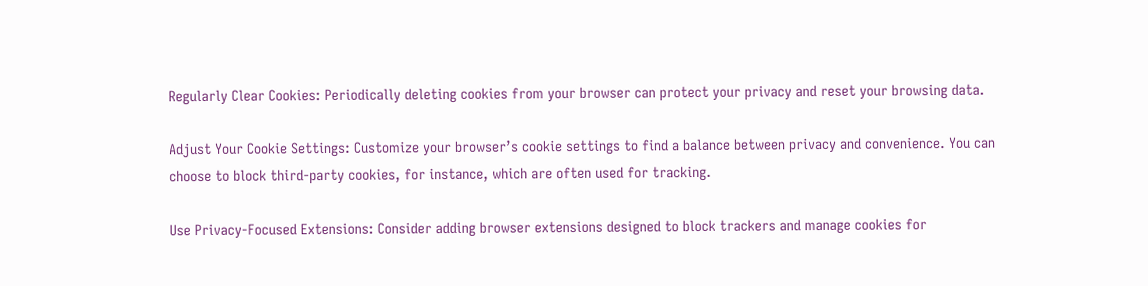Regularly Clear Cookies: Periodically deleting cookies from your browser can protect your privacy and reset your browsing data.

Adjust Your Cookie Settings: Customize your browser’s cookie settings to find a balance between privacy and convenience. You can choose to block third-party cookies, for instance, which are often used for tracking.

Use Privacy-Focused Extensions: Consider adding browser extensions designed to block trackers and manage cookies for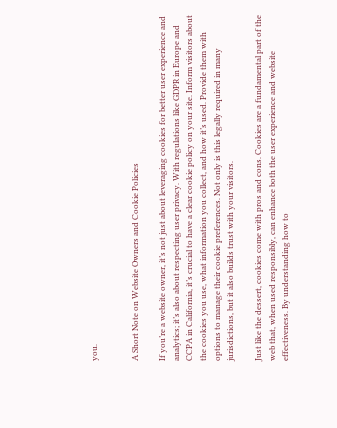you.


A Short Note on Website Owners and Cookie Policies

If you’re a website owner, it’s not just about leveraging cookies for better user experience and analytics; it’s also about respecting user privacy. With regulations like GDPR in Europe and CCPA in California, it’s crucial to have a clear cookie policy on your site. Inform visitors about the cookies you use, what information you collect, and how it’s used. Provide them with options to manage their cookie preferences. Not only is this legally required in many jurisdictions, but it also builds trust with your visitors.

Just like the dessert, cookies come with pros and cons. Cookies are a fundamental part of the web that, when used responsibly, can enhance both the user experience and website effectiveness. By understanding how to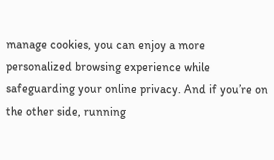manage cookies, you can enjoy a more personalized browsing experience while safeguarding your online privacy. And if you’re on the other side, running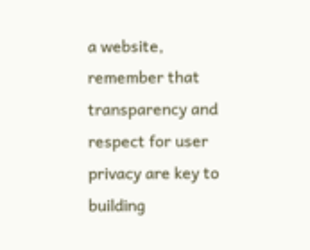a website, remember that transparency and respect for user privacy are key to building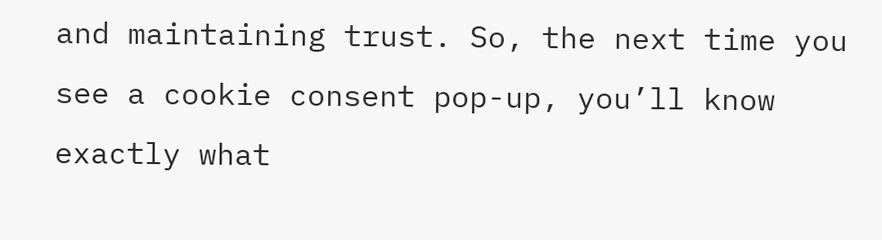and maintaining trust. So, the next time you see a cookie consent pop-up, you’ll know exactly what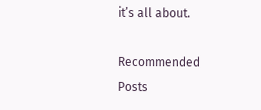it’s all about.

Recommended Posts